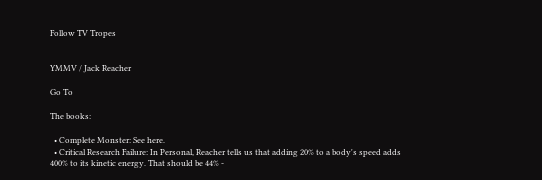Follow TV Tropes


YMMV / Jack Reacher

Go To

The books:

  • Complete Monster: See here.
  • Critical Research Failure: In Personal, Reacher tells us that adding 20% to a body's speed adds 400% to its kinetic energy. That should be 44% -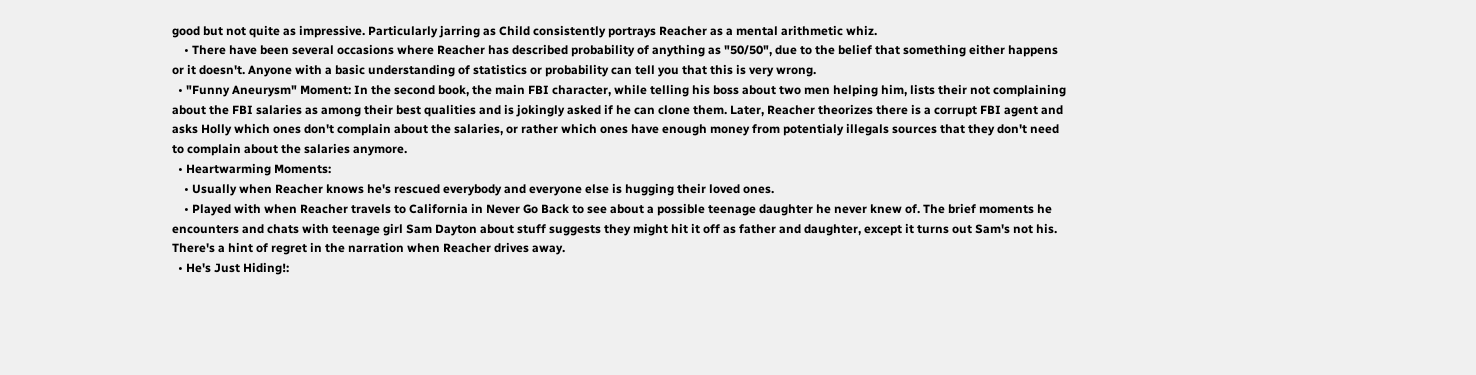good but not quite as impressive. Particularly jarring as Child consistently portrays Reacher as a mental arithmetic whiz.
    • There have been several occasions where Reacher has described probability of anything as "50/50", due to the belief that something either happens or it doesn't. Anyone with a basic understanding of statistics or probability can tell you that this is very wrong.
  • "Funny Aneurysm" Moment: In the second book, the main FBI character, while telling his boss about two men helping him, lists their not complaining about the FBI salaries as among their best qualities and is jokingly asked if he can clone them. Later, Reacher theorizes there is a corrupt FBI agent and asks Holly which ones don't complain about the salaries, or rather which ones have enough money from potentialy illegals sources that they don't need to complain about the salaries anymore.
  • Heartwarming Moments:
    • Usually when Reacher knows he's rescued everybody and everyone else is hugging their loved ones.
    • Played with when Reacher travels to California in Never Go Back to see about a possible teenage daughter he never knew of. The brief moments he encounters and chats with teenage girl Sam Dayton about stuff suggests they might hit it off as father and daughter, except it turns out Sam's not his. There's a hint of regret in the narration when Reacher drives away.
  • He's Just Hiding!: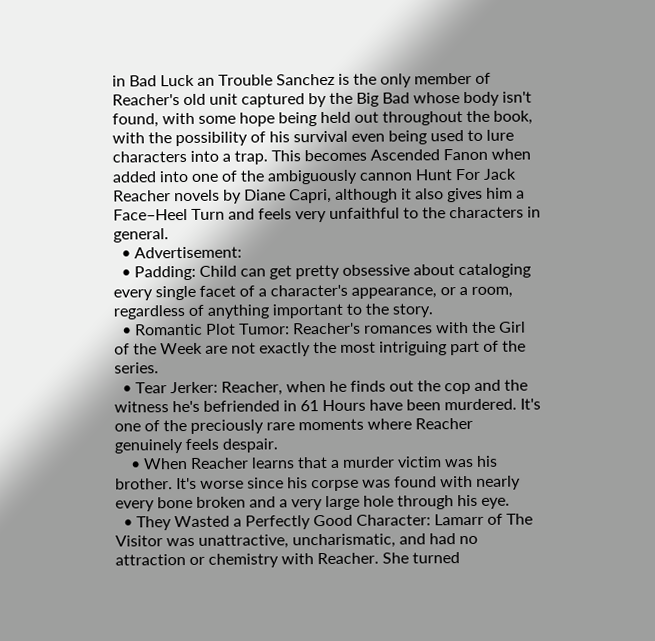in Bad Luck an Trouble Sanchez is the only member of Reacher's old unit captured by the Big Bad whose body isn't found, with some hope being held out throughout the book, with the possibility of his survival even being used to lure characters into a trap. This becomes Ascended Fanon when added into one of the ambiguously cannon Hunt For Jack Reacher novels by Diane Capri, although it also gives him a Face–Heel Turn and feels very unfaithful to the characters in general.
  • Advertisement:
  • Padding: Child can get pretty obsessive about cataloging every single facet of a character's appearance, or a room, regardless of anything important to the story.
  • Romantic Plot Tumor: Reacher's romances with the Girl of the Week are not exactly the most intriguing part of the series.
  • Tear Jerker: Reacher, when he finds out the cop and the witness he's befriended in 61 Hours have been murdered. It's one of the preciously rare moments where Reacher genuinely feels despair.
    • When Reacher learns that a murder victim was his brother. It's worse since his corpse was found with nearly every bone broken and a very large hole through his eye.
  • They Wasted a Perfectly Good Character: Lamarr of The Visitor was unattractive, uncharismatic, and had no attraction or chemistry with Reacher. She turned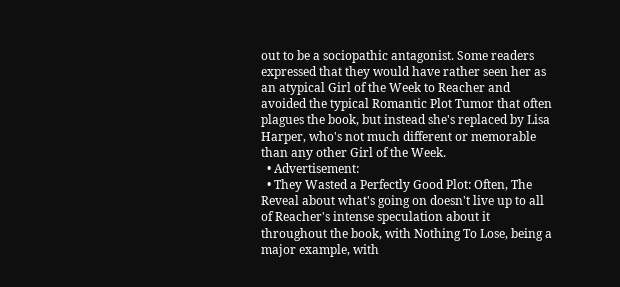out to be a sociopathic antagonist. Some readers expressed that they would have rather seen her as an atypical Girl of the Week to Reacher and avoided the typical Romantic Plot Tumor that often plagues the book, but instead she's replaced by Lisa Harper, who's not much different or memorable than any other Girl of the Week.
  • Advertisement:
  • They Wasted a Perfectly Good Plot: Often, The Reveal about what's going on doesn't live up to all of Reacher's intense speculation about it throughout the book, with Nothing To Lose, being a major example, with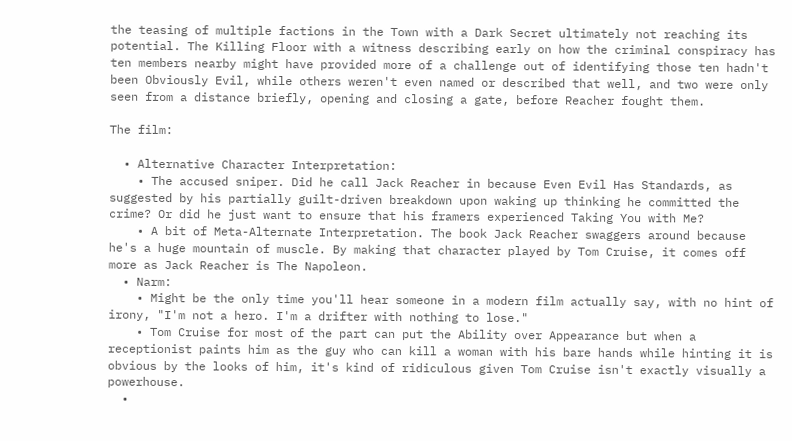the teasing of multiple factions in the Town with a Dark Secret ultimately not reaching its potential. The Killing Floor with a witness describing early on how the criminal conspiracy has ten members nearby might have provided more of a challenge out of identifying those ten hadn't been Obviously Evil, while others weren't even named or described that well, and two were only seen from a distance briefly, opening and closing a gate, before Reacher fought them.

The film:

  • Alternative Character Interpretation:
    • The accused sniper. Did he call Jack Reacher in because Even Evil Has Standards, as suggested by his partially guilt-driven breakdown upon waking up thinking he committed the crime? Or did he just want to ensure that his framers experienced Taking You with Me?
    • A bit of Meta-Alternate Interpretation. The book Jack Reacher swaggers around because he's a huge mountain of muscle. By making that character played by Tom Cruise, it comes off more as Jack Reacher is The Napoleon.
  • Narm:
    • Might be the only time you'll hear someone in a modern film actually say, with no hint of irony, "I'm not a hero. I'm a drifter with nothing to lose."
    • Tom Cruise for most of the part can put the Ability over Appearance but when a receptionist paints him as the guy who can kill a woman with his bare hands while hinting it is obvious by the looks of him, it's kind of ridiculous given Tom Cruise isn't exactly visually a powerhouse.
  •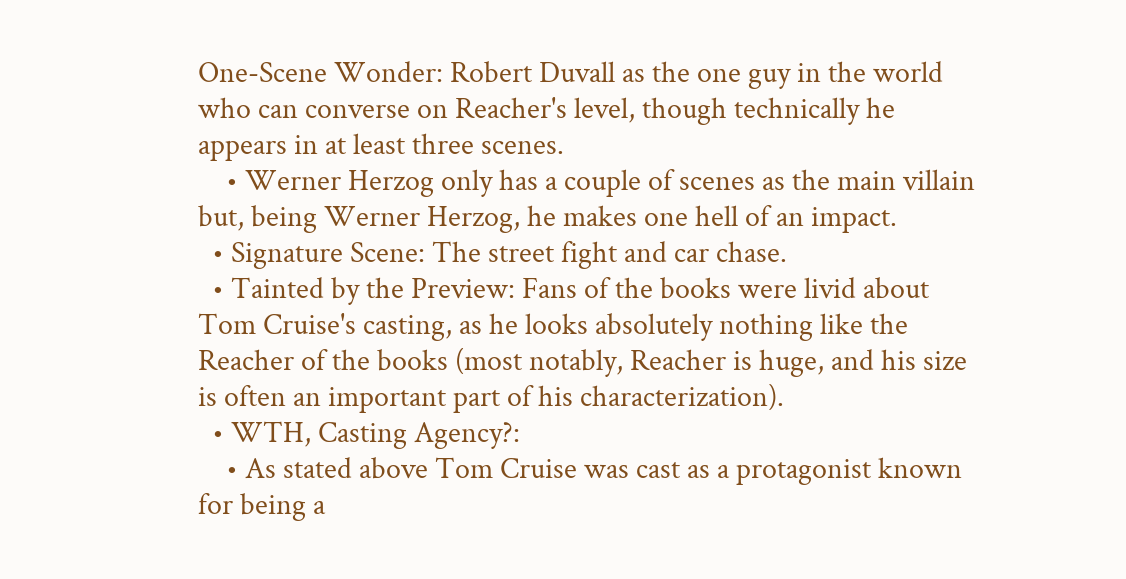One-Scene Wonder: Robert Duvall as the one guy in the world who can converse on Reacher's level, though technically he appears in at least three scenes.
    • Werner Herzog only has a couple of scenes as the main villain but, being Werner Herzog, he makes one hell of an impact.
  • Signature Scene: The street fight and car chase.
  • Tainted by the Preview: Fans of the books were livid about Tom Cruise's casting, as he looks absolutely nothing like the Reacher of the books (most notably, Reacher is huge, and his size is often an important part of his characterization).
  • WTH, Casting Agency?:
    • As stated above Tom Cruise was cast as a protagonist known for being a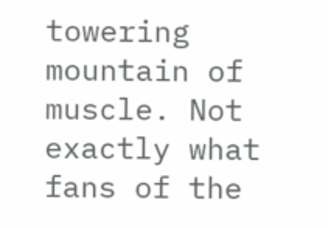towering mountain of muscle. Not exactly what fans of the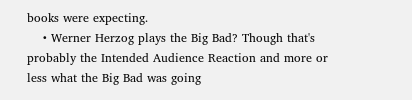books were expecting.
    • Werner Herzog plays the Big Bad? Though that's probably the Intended Audience Reaction and more or less what the Big Bad was going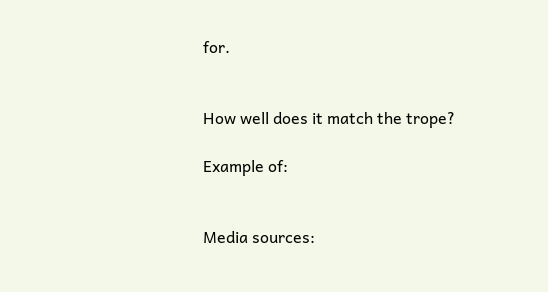for.


How well does it match the trope?

Example of:


Media sources: